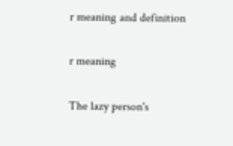r meaning and definition

r meaning

The lazy person's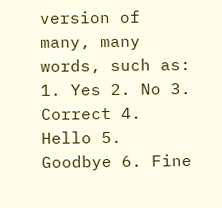version of many, many words, such as: 1. Yes 2. No 3. Correct 4. Hello 5. Goodbye 6. Fine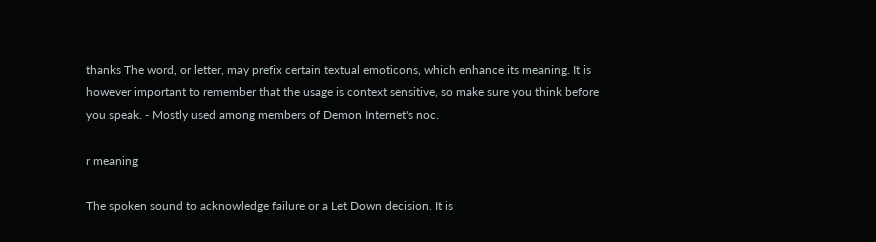thanks The word, or letter, may prefix certain textual emoticons, which enhance its meaning. It is however important to remember that the usage is context sensitive, so make sure you think before you speak. - Mostly used among members of Demon Internet's noc.

r meaning

The spoken sound to acknowledge failure or a Let Down decision. It is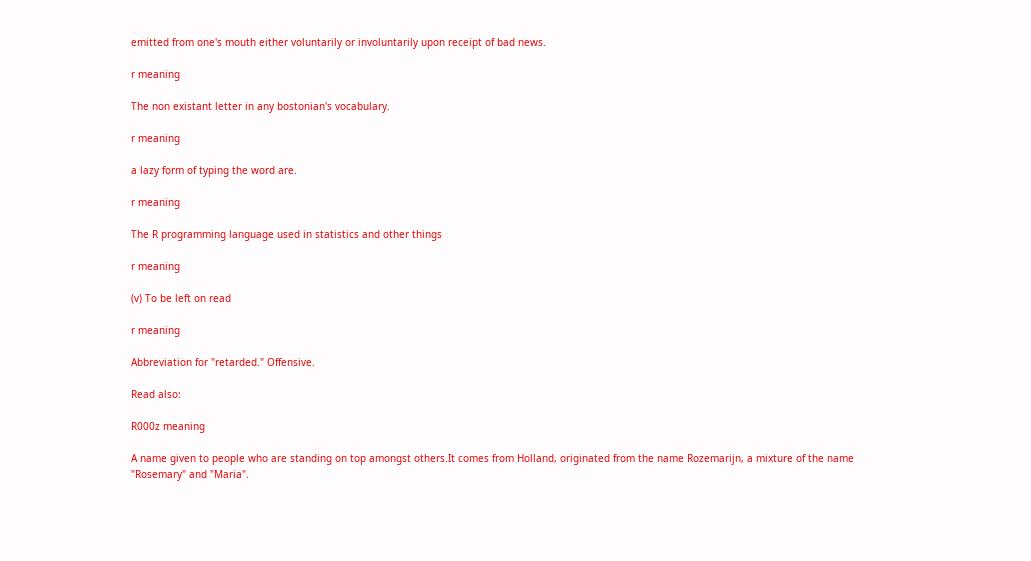emitted from one's mouth either voluntarily or involuntarily upon receipt of bad news.

r meaning

The non existant letter in any bostonian's vocabulary.

r meaning

a lazy form of typing the word are.

r meaning

The R programming language used in statistics and other things

r meaning

(v) To be left on read

r meaning

Abbreviation for "retarded." Offensive.

Read also:

R000z meaning

A name given to people who are standing on top amongst others.It comes from Holland, originated from the name Rozemarijn, a mixture of the name "Rosemary" and "Maria".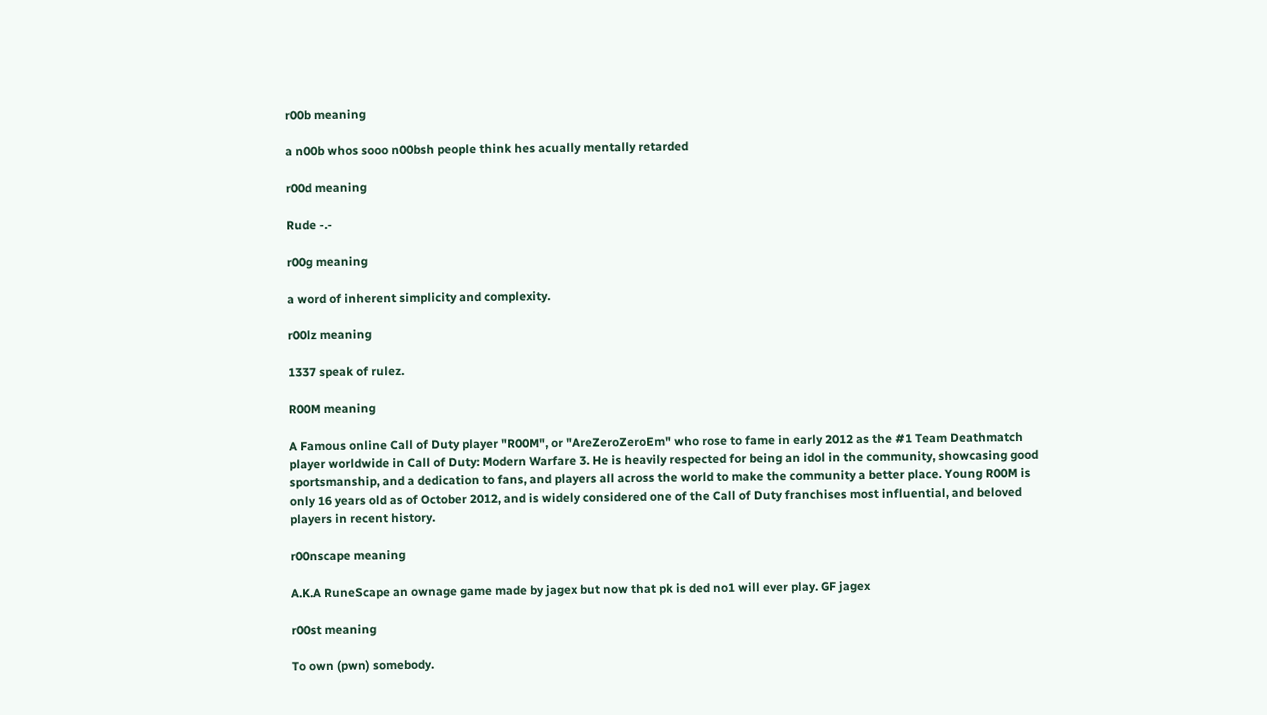r00b meaning

a n00b whos sooo n00bsh people think hes acually mentally retarded

r00d meaning

Rude -.-

r00g meaning

a word of inherent simplicity and complexity.

r00lz meaning

1337 speak of rulez.

R00M meaning

A Famous online Call of Duty player "R00M", or "AreZeroZeroEm" who rose to fame in early 2012 as the #1 Team Deathmatch player worldwide in Call of Duty: Modern Warfare 3. He is heavily respected for being an idol in the community, showcasing good sportsmanship, and a dedication to fans, and players all across the world to make the community a better place. Young R00M is only 16 years old as of October 2012, and is widely considered one of the Call of Duty franchises most influential, and beloved players in recent history.

r00nscape meaning

A.K.A RuneScape an ownage game made by jagex but now that pk is ded no1 will ever play. GF jagex

r00st meaning

To own (pwn) somebody.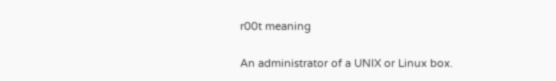r00t meaning

An administrator of a UNIX or Linux box.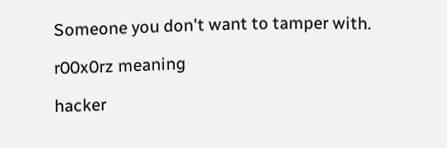Someone you don't want to tamper with.

r00x0rz meaning

hacker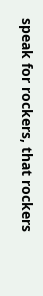speak for rockers, that rockers